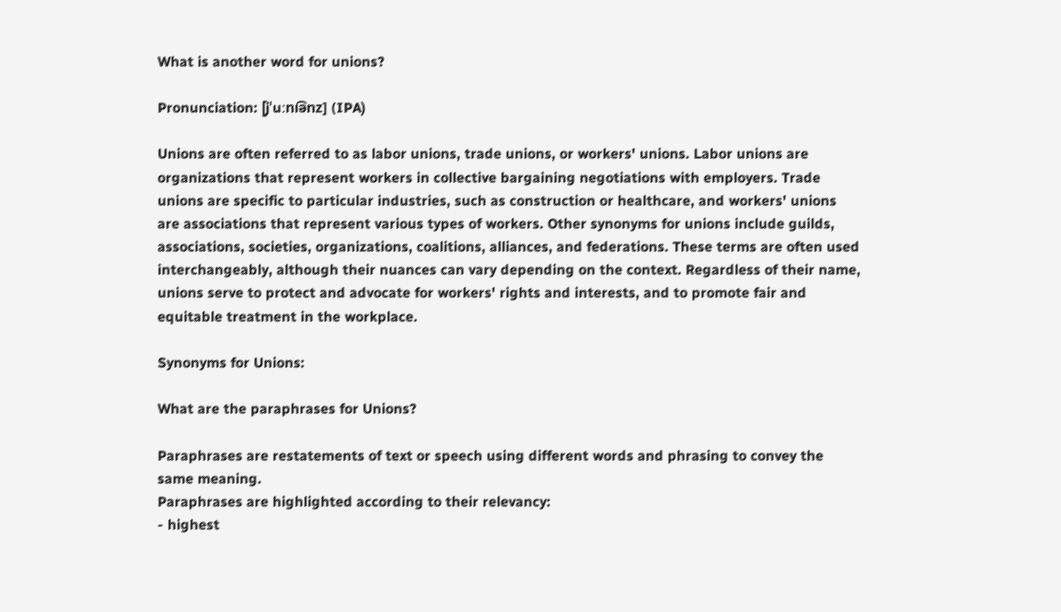What is another word for unions?

Pronunciation: [jˈuːni͡ənz] (IPA)

Unions are often referred to as labor unions, trade unions, or workers' unions. Labor unions are organizations that represent workers in collective bargaining negotiations with employers. Trade unions are specific to particular industries, such as construction or healthcare, and workers' unions are associations that represent various types of workers. Other synonyms for unions include guilds, associations, societies, organizations, coalitions, alliances, and federations. These terms are often used interchangeably, although their nuances can vary depending on the context. Regardless of their name, unions serve to protect and advocate for workers' rights and interests, and to promote fair and equitable treatment in the workplace.

Synonyms for Unions:

What are the paraphrases for Unions?

Paraphrases are restatements of text or speech using different words and phrasing to convey the same meaning.
Paraphrases are highlighted according to their relevancy:
- highest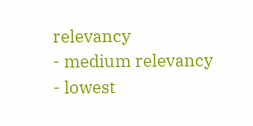relevancy
- medium relevancy
- lowest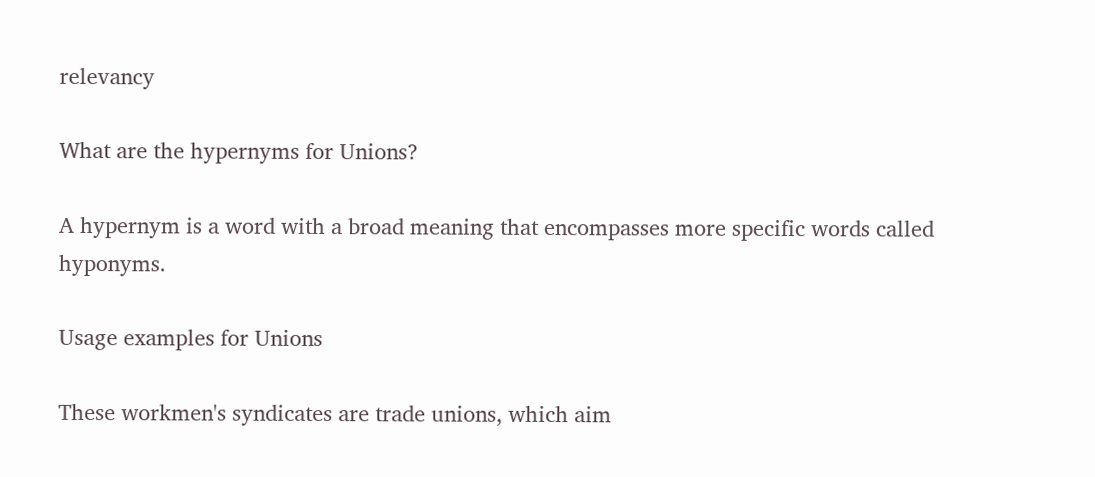relevancy

What are the hypernyms for Unions?

A hypernym is a word with a broad meaning that encompasses more specific words called hyponyms.

Usage examples for Unions

These workmen's syndicates are trade unions, which aim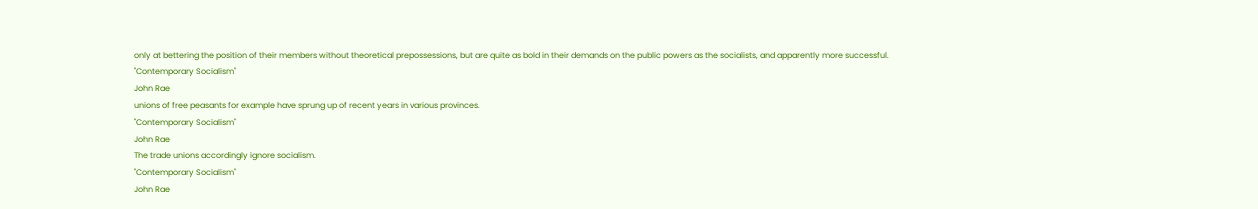only at bettering the position of their members without theoretical prepossessions, but are quite as bold in their demands on the public powers as the socialists, and apparently more successful.
"Contemporary Socialism"
John Rae
unions of free peasants for example have sprung up of recent years in various provinces.
"Contemporary Socialism"
John Rae
The trade unions accordingly ignore socialism.
"Contemporary Socialism"
John Rae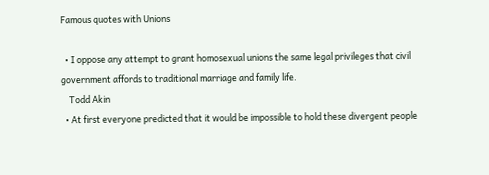Famous quotes with Unions

  • I oppose any attempt to grant homosexual unions the same legal privileges that civil government affords to traditional marriage and family life.
    Todd Akin
  • At first everyone predicted that it would be impossible to hold these divergent people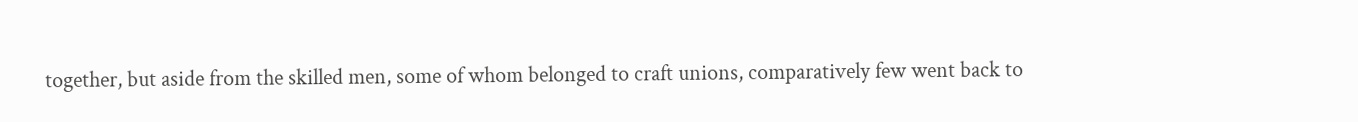together, but aside from the skilled men, some of whom belonged to craft unions, comparatively few went back to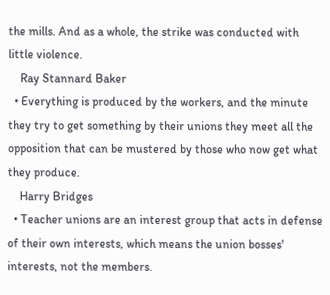the mills. And as a whole, the strike was conducted with little violence.
    Ray Stannard Baker
  • Everything is produced by the workers, and the minute they try to get something by their unions they meet all the opposition that can be mustered by those who now get what they produce.
    Harry Bridges
  • Teacher unions are an interest group that acts in defense of their own interests, which means the union bosses' interests, not the members.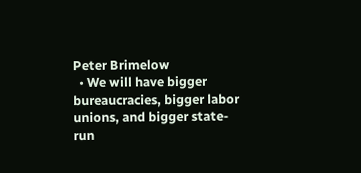Peter Brimelow
  • We will have bigger bureaucracies, bigger labor unions, and bigger state-run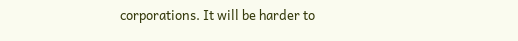corporations. It will be harder to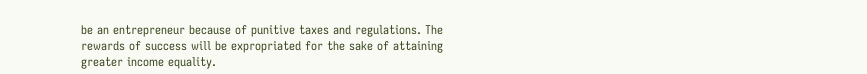be an entrepreneur because of punitive taxes and regulations. The rewards of success will be expropriated for the sake of attaining greater income equality.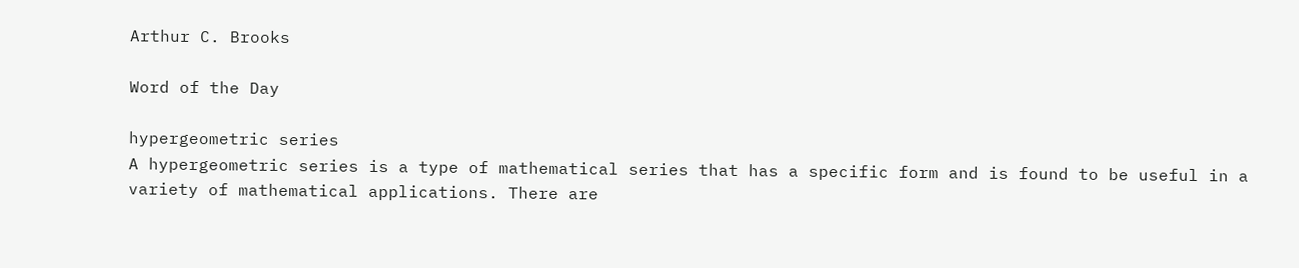Arthur C. Brooks

Word of the Day

hypergeometric series
A hypergeometric series is a type of mathematical series that has a specific form and is found to be useful in a variety of mathematical applications. There are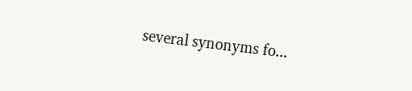several synonyms fo...